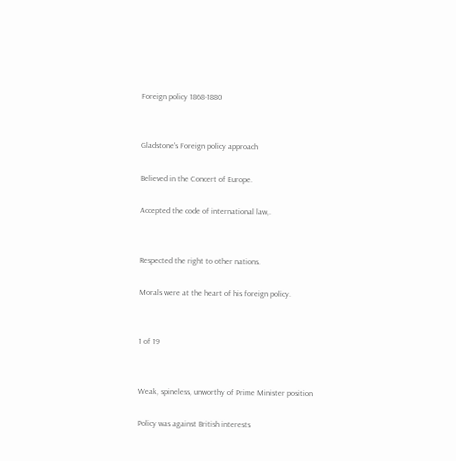Foreign policy 1868-1880


Gladstone's Foreign policy approach

Believed in the Concert of Europe.

Accepted the code of international law,.


Respected the right to other nations.

Morals were at the heart of his foreign policy.


1 of 19


Weak, spineless, unworthy of Prime Minister position

Policy was against British interests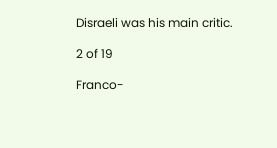Disraeli was his main critic.

2 of 19

Franco-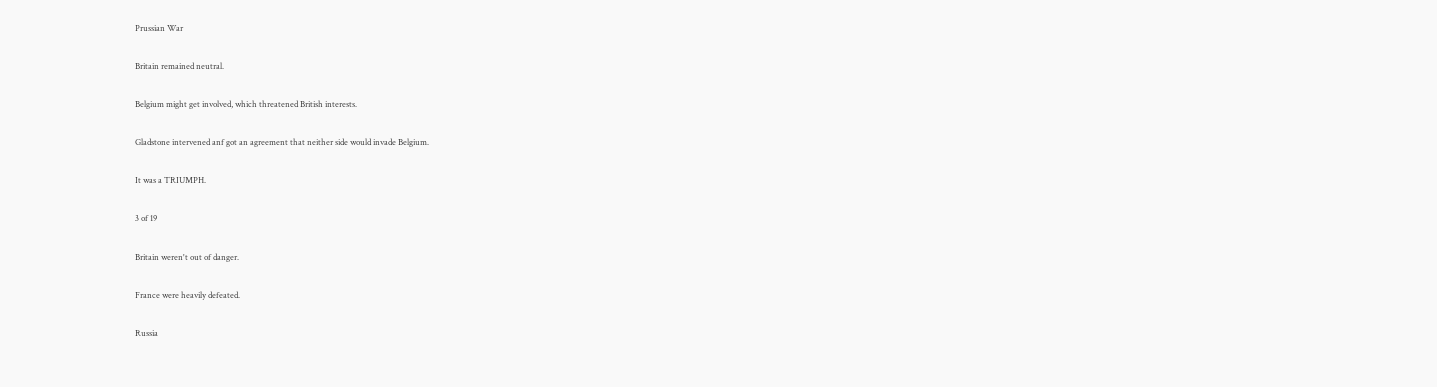Prussian War

Britain remained neutral.

Belgium might get involved, which threatened British interests.

Gladstone intervened anf got an agreement that neither side would invade Belgium.

It was a TRIUMPH.

3 of 19

Britain weren't out of danger.

France were heavily defeated.

Russia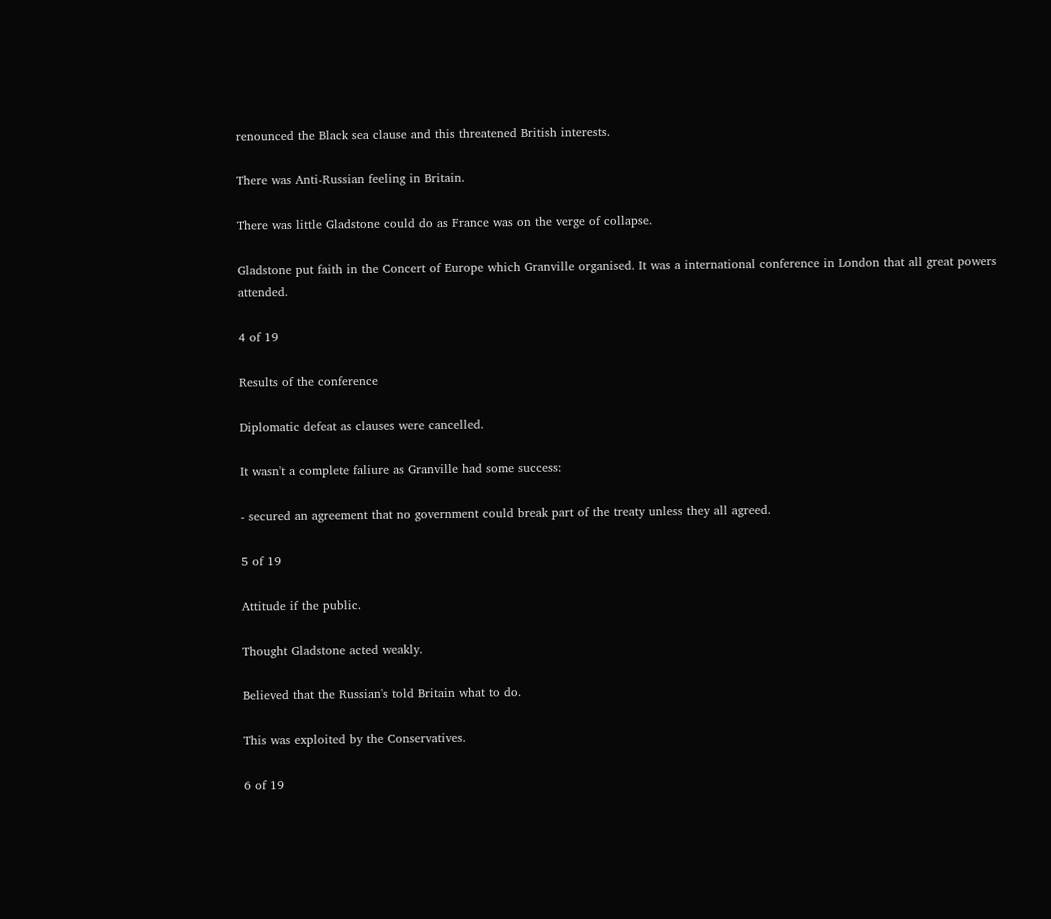renounced the Black sea clause and this threatened British interests.

There was Anti-Russian feeling in Britain.

There was little Gladstone could do as France was on the verge of collapse.

Gladstone put faith in the Concert of Europe which Granville organised. It was a international conference in London that all great powers attended.

4 of 19

Results of the conference

Diplomatic defeat as clauses were cancelled.

It wasn't a complete faliure as Granville had some success:

- secured an agreement that no government could break part of the treaty unless they all agreed.

5 of 19

Attitude if the public.

Thought Gladstone acted weakly.

Believed that the Russian's told Britain what to do.

This was exploited by the Conservatives.

6 of 19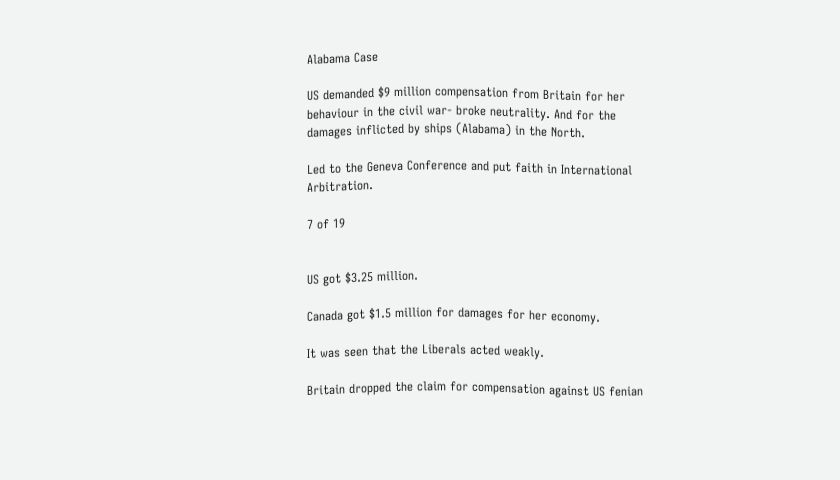Alabama Case

US demanded $9 million compensation from Britain for her behaviour in the civil war- broke neutrality. And for the damages inflicted by ships (Alabama) in the North.

Led to the Geneva Conference and put faith in International Arbitration.

7 of 19


US got $3.25 million.

Canada got $1.5 million for damages for her economy.

It was seen that the Liberals acted weakly.

Britain dropped the claim for compensation against US fenian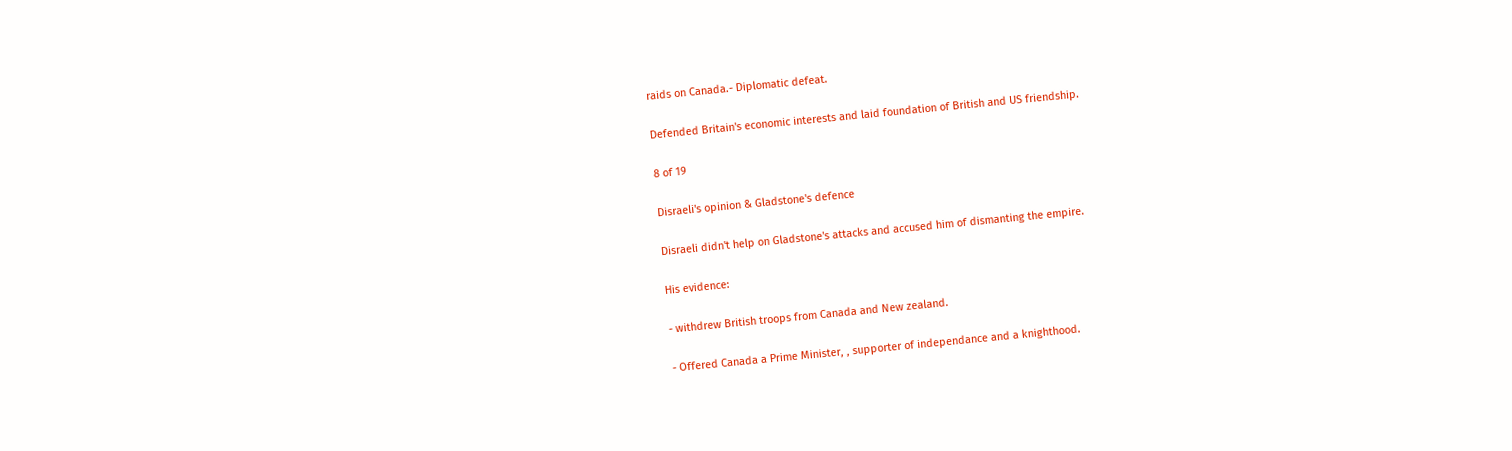raids on Canada.- Diplomatic defeat.

Defended Britain's economic interests and laid foundation of British and US friendship.

8 of 19

Disraeli's opinion & Gladstone's defence

Disraeli didn't help on Gladstone's attacks and accused him of dismanting the empire.

His evidence:

- withdrew British troops from Canada and New zealand.

- Offered Canada a Prime Minister, , supporter of independance and a knighthood.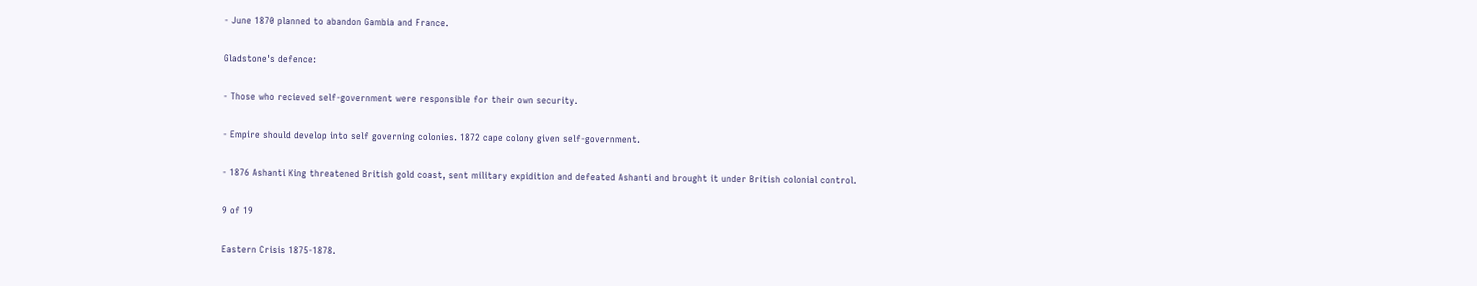- June 1870 planned to abandon Gambia and France.

Gladstone's defence:

- Those who recieved self-government were responsible for their own security.

- Empire should develop into self governing colonies. 1872 cape colony given self-government.

- 1876 Ashanti King threatened British gold coast, sent military expidition and defeated Ashanti and brought it under British colonial control.

9 of 19

Eastern Crisis 1875-1878.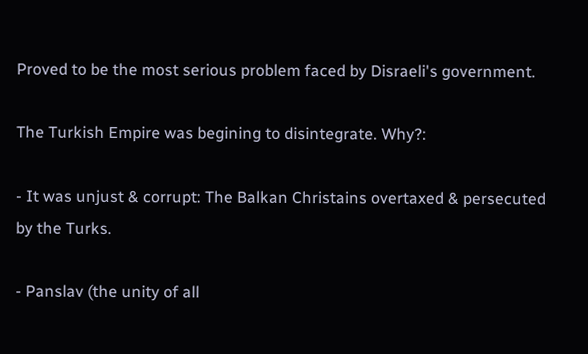Proved to be the most serious problem faced by Disraeli's government.

The Turkish Empire was begining to disintegrate. Why?:

- It was unjust & corrupt: The Balkan Christains overtaxed & persecuted by the Turks.

- Panslav (the unity of all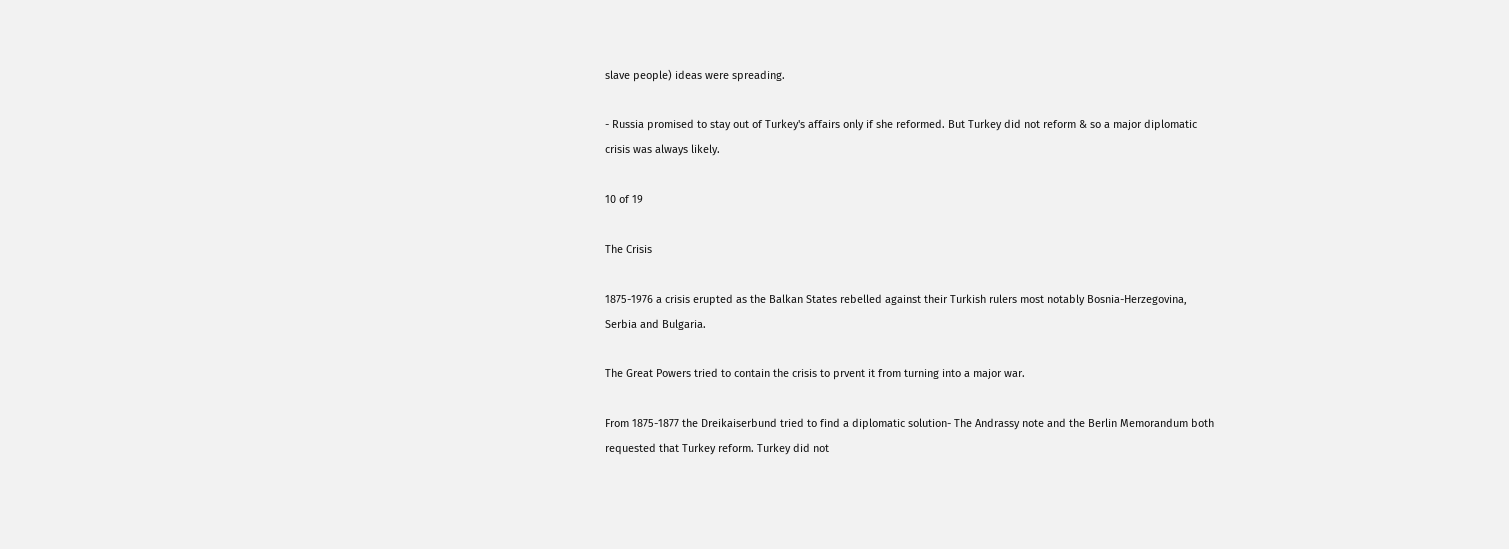slave people) ideas were spreading.

- Russia promised to stay out of Turkey's affairs only if she reformed. But Turkey did not reform & so a major diplomatic crisis was always likely.

10 of 19

The Crisis

1875-1976 a crisis erupted as the Balkan States rebelled against their Turkish rulers most notably Bosnia-Herzegovina, Serbia and Bulgaria.

The Great Powers tried to contain the crisis to prvent it from turning into a major war.

From 1875-1877 the Dreikaiserbund tried to find a diplomatic solution- The Andrassy note and the Berlin Memorandum both requested that Turkey reform. Turkey did not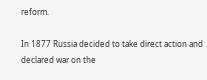reform.

In 1877 Russia decided to take direct action and declared war on the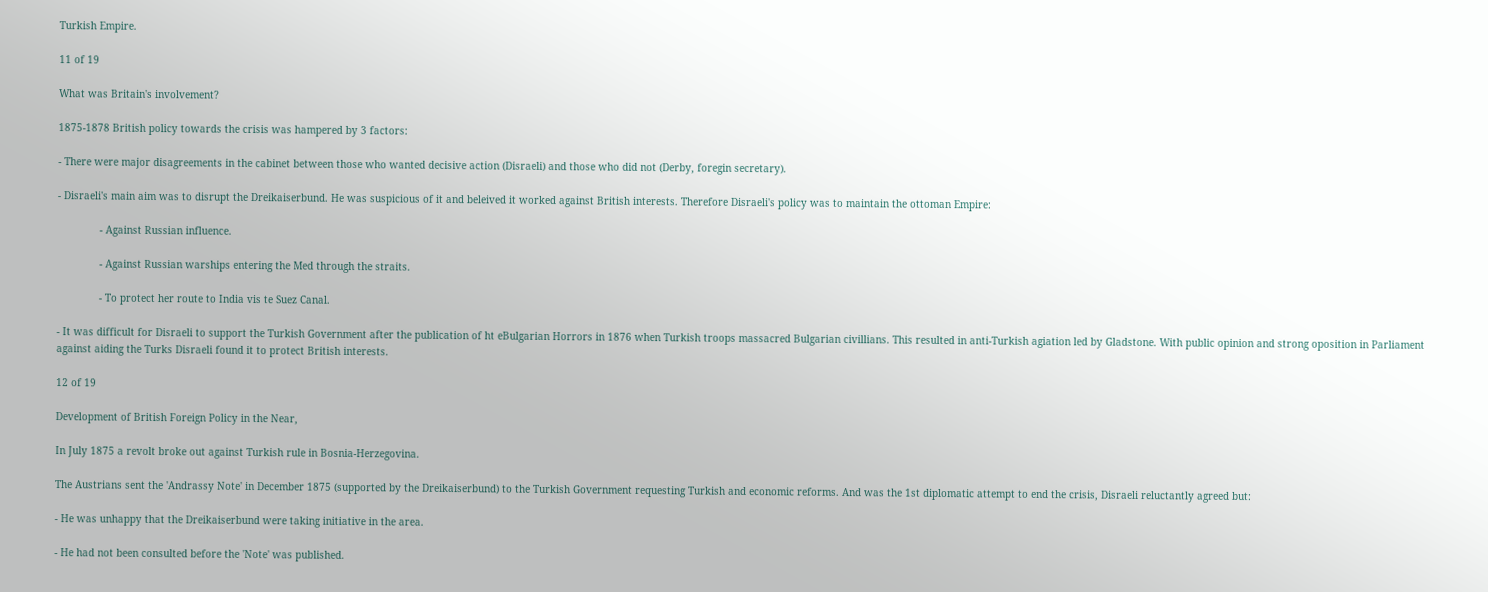Turkish Empire.

11 of 19

What was Britain's involvement?

1875-1878 British policy towards the crisis was hampered by 3 factors:

- There were major disagreements in the cabinet between those who wanted decisive action (Disraeli) and those who did not (Derby, foregin secretary).

- Disraeli's main aim was to disrupt the Dreikaiserbund. He was suspicious of it and beleived it worked against British interests. Therefore Disraeli's policy was to maintain the ottoman Empire:

              - Against Russian influence.

              - Against Russian warships entering the Med through the straits.

              - To protect her route to India vis te Suez Canal.

- It was difficult for Disraeli to support the Turkish Government after the publication of ht eBulgarian Horrors in 1876 when Turkish troops massacred Bulgarian civillians. This resulted in anti-Turkish agiation led by Gladstone. With public opinion and strong oposition in Parliament against aiding the Turks Disraeli found it to protect British interests.

12 of 19

Development of British Foreign Policy in the Near,

In July 1875 a revolt broke out against Turkish rule in Bosnia-Herzegovina.

The Austrians sent the 'Andrassy Note' in December 1875 (supported by the Dreikaiserbund) to the Turkish Government requesting Turkish and economic reforms. And was the 1st diplomatic attempt to end the crisis, Disraeli reluctantly agreed but:

- He was unhappy that the Dreikaiserbund were taking initiative in the area.

- He had not been consulted before the 'Note' was published.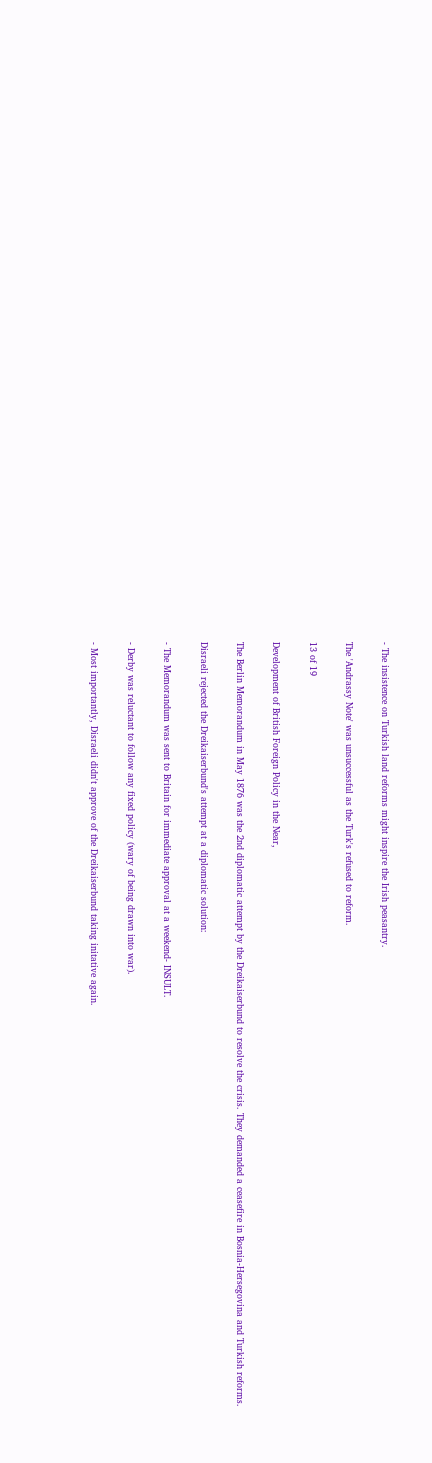- The insistence on Turkish land reforms might inspire the Irish peasantry.

The 'Andrassy Note' was unsuccessful as the Turk's refused to reform.

13 of 19

Development of British Foreign Policy in the Near,

The Berlin Memorandum in May 1876 was the 2nd diplomatic attempt by the Dreikaiserbund to resolve the crisis. They demanded a ceasefire in Bosnia-Hersegovina and Turkish reforms.

Disraeli rejected the Dreikaiserbund's attempt at a diplomatic solution:

- The Memorandum was sent to Britain for immediate approval at a weekend- INSULT.

- Derby was reluctant to follow any fixed policy (wary of being drawn into war).

- Most importantly, Disraeli didn't approve of the Dreikaiserbund taking initative again.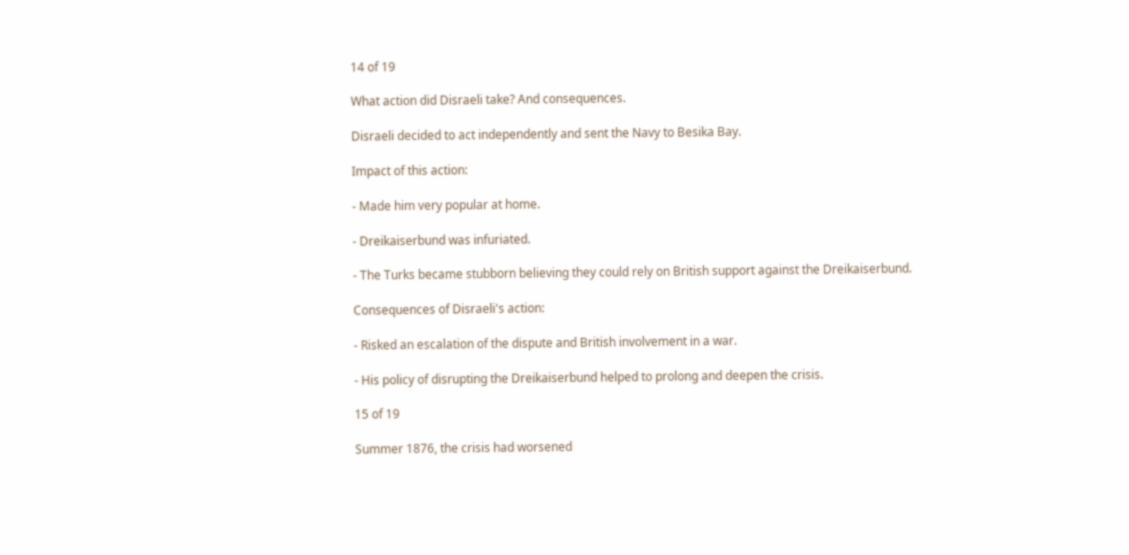14 of 19

What action did Disraeli take? And consequences.

Disraeli decided to act independently and sent the Navy to Besika Bay.

Impact of this action:

- Made him very popular at home.

- Dreikaiserbund was infuriated.

- The Turks became stubborn believing they could rely on British support against the Dreikaiserbund.

Consequences of Disraeli's action:

- Risked an escalation of the dispute and British involvement in a war.

- His policy of disrupting the Dreikaiserbund helped to prolong and deepen the crisis.

15 of 19

Summer 1876, the crisis had worsened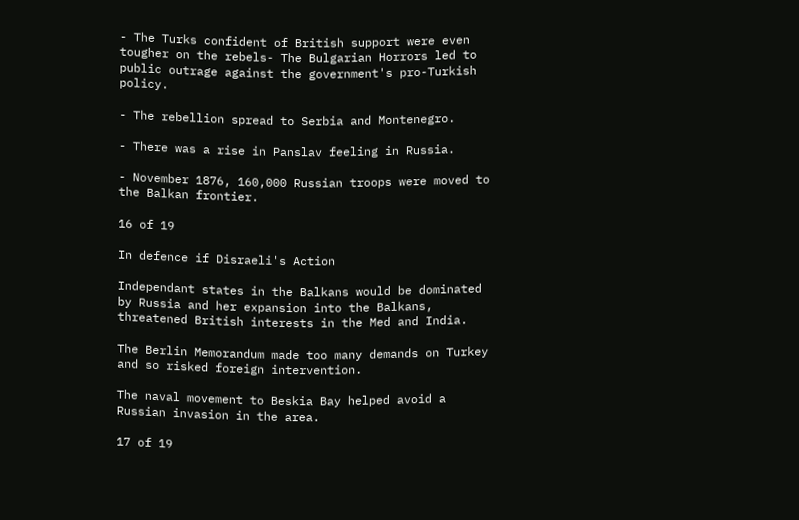- The Turks confident of British support were even tougher on the rebels- The Bulgarian Horrors led to public outrage against the government's pro-Turkish policy.

- The rebellion spread to Serbia and Montenegro.

- There was a rise in Panslav feeling in Russia.

- November 1876, 160,000 Russian troops were moved to the Balkan frontier.

16 of 19

In defence if Disraeli's Action

Independant states in the Balkans would be dominated by Russia and her expansion into the Balkans, threatened British interests in the Med and India.

The Berlin Memorandum made too many demands on Turkey and so risked foreign intervention.

The naval movement to Beskia Bay helped avoid a Russian invasion in the area.

17 of 19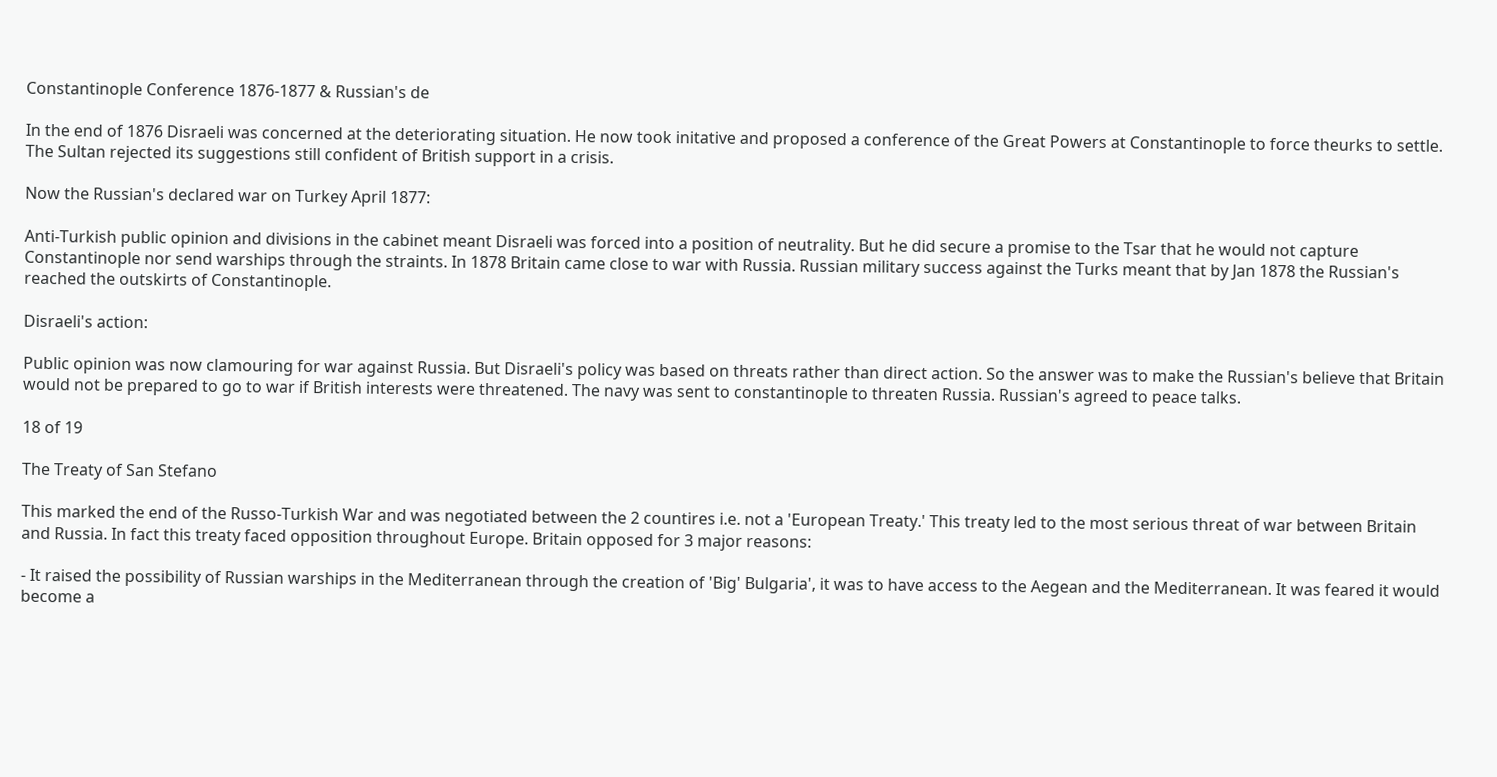Constantinople Conference 1876-1877 & Russian's de

In the end of 1876 Disraeli was concerned at the deteriorating situation. He now took initative and proposed a conference of the Great Powers at Constantinople to force theurks to settle. The Sultan rejected its suggestions still confident of British support in a crisis.

Now the Russian's declared war on Turkey April 1877:

Anti-Turkish public opinion and divisions in the cabinet meant Disraeli was forced into a position of neutrality. But he did secure a promise to the Tsar that he would not capture Constantinople nor send warships through the straints. In 1878 Britain came close to war with Russia. Russian military success against the Turks meant that by Jan 1878 the Russian's reached the outskirts of Constantinople.

Disraeli's action:

Public opinion was now clamouring for war against Russia. But Disraeli's policy was based on threats rather than direct action. So the answer was to make the Russian's believe that Britain would not be prepared to go to war if British interests were threatened. The navy was sent to constantinople to threaten Russia. Russian's agreed to peace talks.

18 of 19

The Treaty of San Stefano

This marked the end of the Russo-Turkish War and was negotiated between the 2 countires i.e. not a 'European Treaty.' This treaty led to the most serious threat of war between Britain and Russia. In fact this treaty faced opposition throughout Europe. Britain opposed for 3 major reasons:

- It raised the possibility of Russian warships in the Mediterranean through the creation of 'Big' Bulgaria', it was to have access to the Aegean and the Mediterranean. It was feared it would become a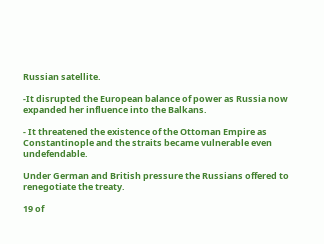Russian satellite.

-It disrupted the European balance of power as Russia now expanded her influence into the Balkans.

- It threatened the existence of the Ottoman Empire as Constantinople and the straits became vulnerable even undefendable.

Under German and British pressure the Russians offered to renegotiate the treaty.

19 of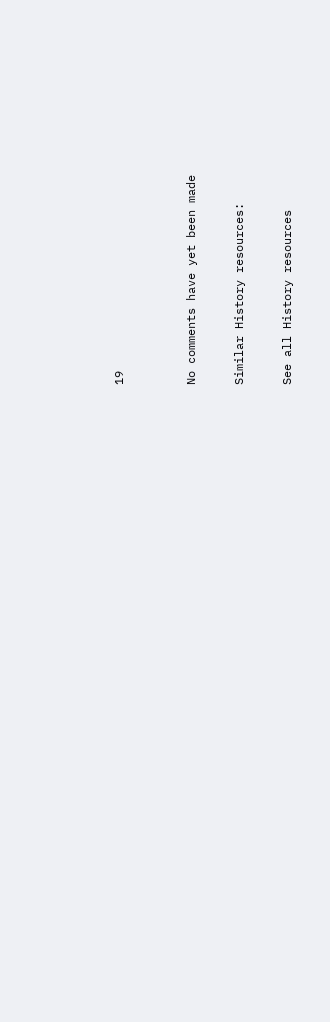19


No comments have yet been made

Similar History resources:

See all History resources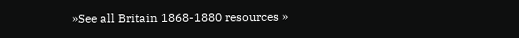»See all Britain 1868-1880 resources »